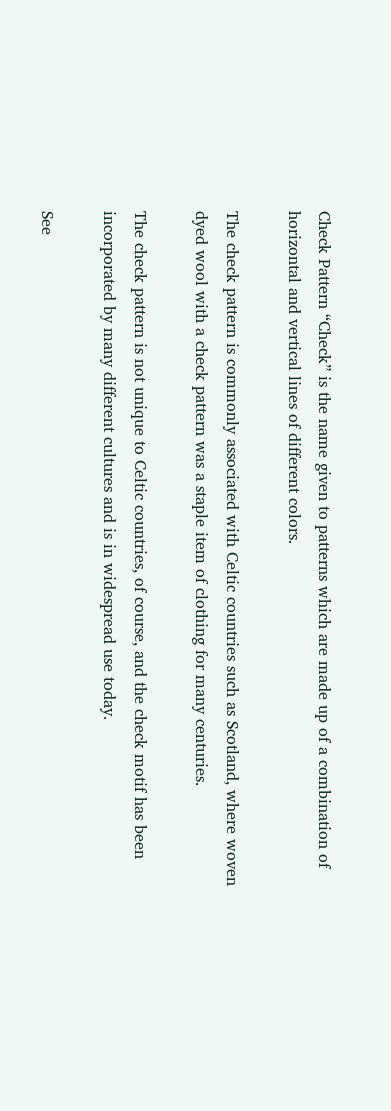Check Pattern “Check” is the name given to patterns which are made up of a combination of horizontal and vertical lines of different colors.

The check pattern is commonly associated with Celtic countries such as Scotland, where woven dyed wool with a check pattern was a staple item of clothing for many centuries.

The check pattern is not unique to Celtic countries, of course, and the check motif has been incorporated by many different cultures and is in widespread use today.

See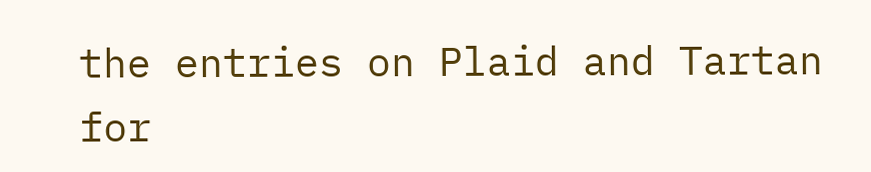the entries on Plaid and Tartan for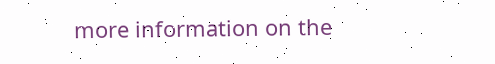more information on the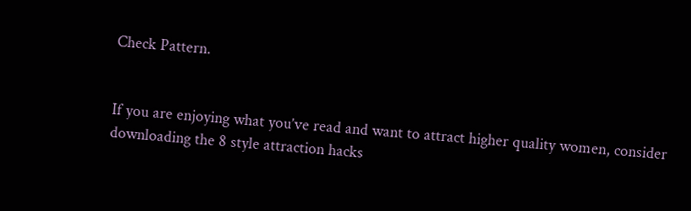Check Pattern.


If you are enjoying what you’ve read and want to attract higher quality women, consider downloading the 8 style attraction hacks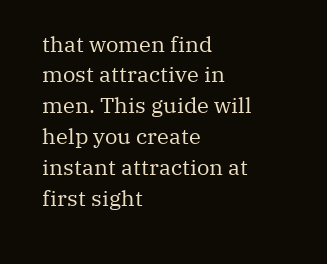that women find most attractive in men. This guide will help you create instant attraction at first sight